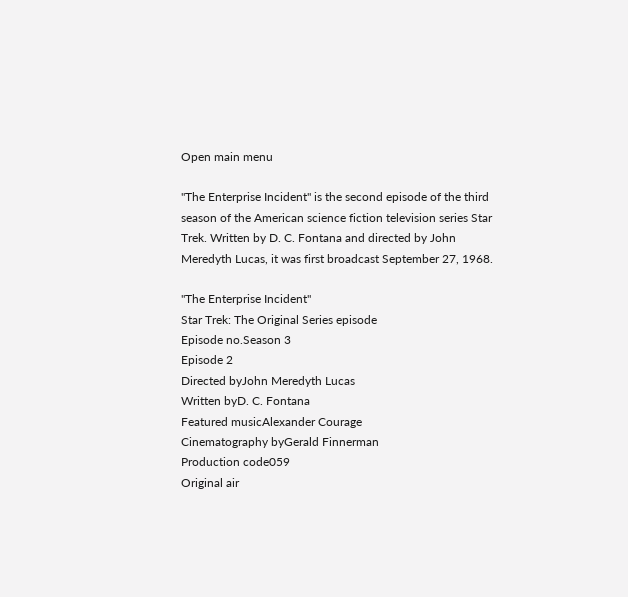Open main menu

"The Enterprise Incident" is the second episode of the third season of the American science fiction television series Star Trek. Written by D. C. Fontana and directed by John Meredyth Lucas, it was first broadcast September 27, 1968.

"The Enterprise Incident"
Star Trek: The Original Series episode
Episode no.Season 3
Episode 2
Directed byJohn Meredyth Lucas
Written byD. C. Fontana
Featured musicAlexander Courage
Cinematography byGerald Finnerman
Production code059
Original air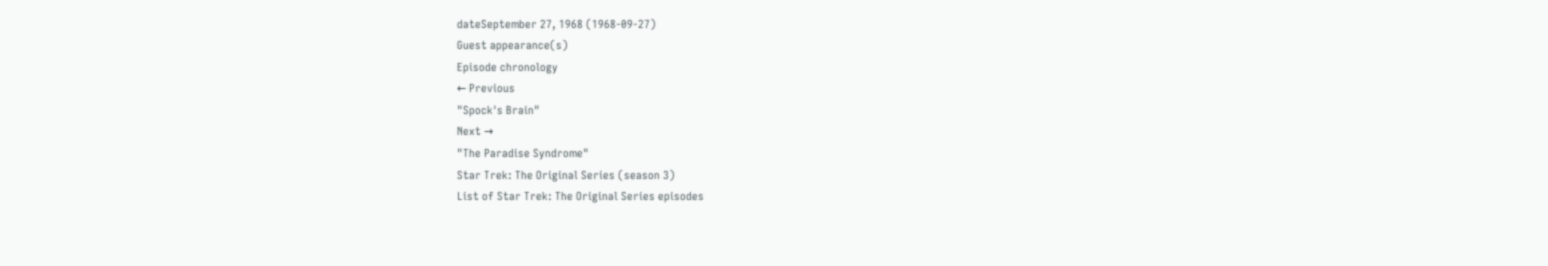dateSeptember 27, 1968 (1968-09-27)
Guest appearance(s)
Episode chronology
← Previous
"Spock's Brain"
Next →
"The Paradise Syndrome"
Star Trek: The Original Series (season 3)
List of Star Trek: The Original Series episodes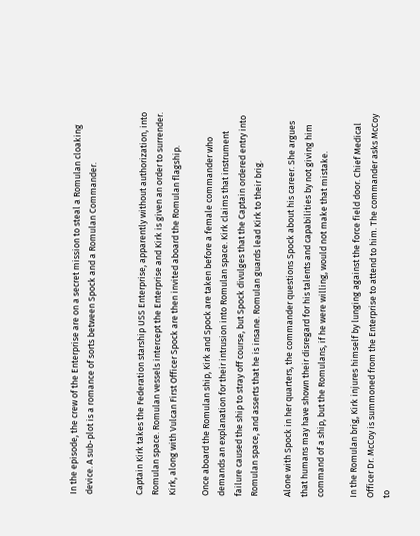In the episode, the crew of the Enterprise are on a secret mission to steal a Romulan cloaking device. A sub-plot is a romance of sorts between Spock and a Romulan Commander.


Captain Kirk takes the Federation starship USS Enterprise, apparently without authorization, into Romulan space. Romulan vessels intercept the Enterprise and Kirk is given an order to surrender. Kirk, along with Vulcan First Officer Spock are then invited aboard the Romulan flagship.

Once aboard the Romulan ship, Kirk and Spock are taken before a female commander who demands an explanation for their intrusion into Romulan space. Kirk claims that instrument failure caused the ship to stray off course, but Spock divulges that the Captain ordered entry into Romulan space, and asserts that he is insane. Romulan guards lead Kirk to their brig.

Alone with Spock in her quarters, the commander questions Spock about his career. She argues that humans may have shown their disregard for his talents and capabilities by not giving him command of a ship, but the Romulans, if he were willing, would not make that mistake.

In the Romulan brig, Kirk injures himself by lunging against the force field door. Chief Medical Officer Dr. McCoy is summoned from the Enterprise to attend to him. The commander asks McCoy to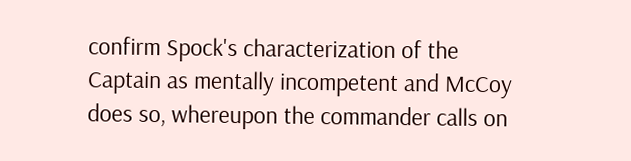confirm Spock's characterization of the Captain as mentally incompetent and McCoy does so, whereupon the commander calls on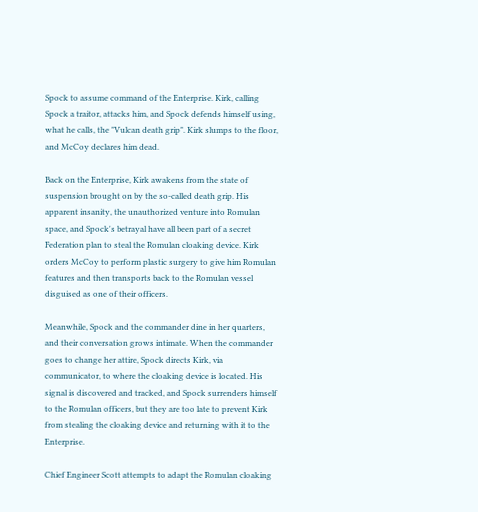Spock to assume command of the Enterprise. Kirk, calling Spock a traitor, attacks him, and Spock defends himself using, what he calls, the "Vulcan death grip". Kirk slumps to the floor, and McCoy declares him dead.

Back on the Enterprise, Kirk awakens from the state of suspension brought on by the so-called death grip. His apparent insanity, the unauthorized venture into Romulan space, and Spock's betrayal have all been part of a secret Federation plan to steal the Romulan cloaking device. Kirk orders McCoy to perform plastic surgery to give him Romulan features and then transports back to the Romulan vessel disguised as one of their officers.

Meanwhile, Spock and the commander dine in her quarters, and their conversation grows intimate. When the commander goes to change her attire, Spock directs Kirk, via communicator, to where the cloaking device is located. His signal is discovered and tracked, and Spock surrenders himself to the Romulan officers, but they are too late to prevent Kirk from stealing the cloaking device and returning with it to the Enterprise.

Chief Engineer Scott attempts to adapt the Romulan cloaking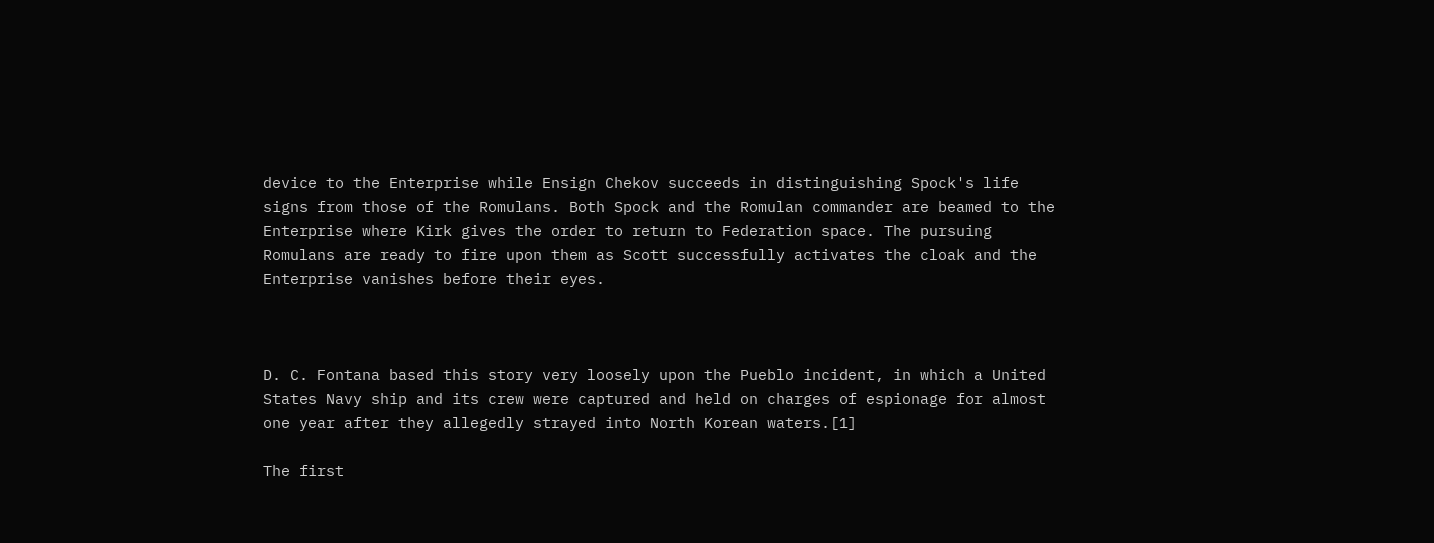device to the Enterprise while Ensign Chekov succeeds in distinguishing Spock's life signs from those of the Romulans. Both Spock and the Romulan commander are beamed to the Enterprise where Kirk gives the order to return to Federation space. The pursuing Romulans are ready to fire upon them as Scott successfully activates the cloak and the Enterprise vanishes before their eyes.



D. C. Fontana based this story very loosely upon the Pueblo incident, in which a United States Navy ship and its crew were captured and held on charges of espionage for almost one year after they allegedly strayed into North Korean waters.[1]

The first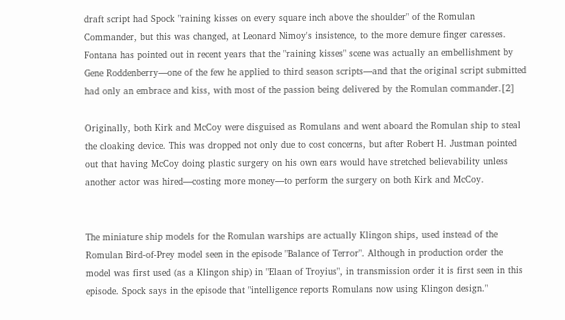draft script had Spock "raining kisses on every square inch above the shoulder" of the Romulan Commander, but this was changed, at Leonard Nimoy's insistence, to the more demure finger caresses. Fontana has pointed out in recent years that the "raining kisses" scene was actually an embellishment by Gene Roddenberry—one of the few he applied to third season scripts—and that the original script submitted had only an embrace and kiss, with most of the passion being delivered by the Romulan commander.[2]

Originally, both Kirk and McCoy were disguised as Romulans and went aboard the Romulan ship to steal the cloaking device. This was dropped not only due to cost concerns, but after Robert H. Justman pointed out that having McCoy doing plastic surgery on his own ears would have stretched believability unless another actor was hired—costing more money—to perform the surgery on both Kirk and McCoy.


The miniature ship models for the Romulan warships are actually Klingon ships, used instead of the Romulan Bird-of-Prey model seen in the episode "Balance of Terror". Although in production order the model was first used (as a Klingon ship) in "Elaan of Troyius", in transmission order it is first seen in this episode. Spock says in the episode that "intelligence reports Romulans now using Klingon design."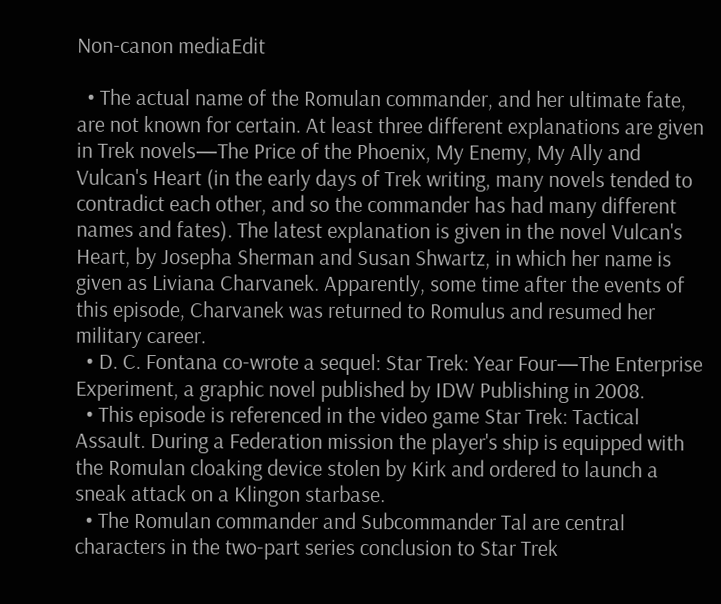Non-canon mediaEdit

  • The actual name of the Romulan commander, and her ultimate fate, are not known for certain. At least three different explanations are given in Trek novels—The Price of the Phoenix, My Enemy, My Ally and Vulcan's Heart (in the early days of Trek writing, many novels tended to contradict each other, and so the commander has had many different names and fates). The latest explanation is given in the novel Vulcan's Heart, by Josepha Sherman and Susan Shwartz, in which her name is given as Liviana Charvanek. Apparently, some time after the events of this episode, Charvanek was returned to Romulus and resumed her military career.
  • D. C. Fontana co-wrote a sequel: Star Trek: Year Four—The Enterprise Experiment, a graphic novel published by IDW Publishing in 2008.
  • This episode is referenced in the video game Star Trek: Tactical Assault. During a Federation mission the player's ship is equipped with the Romulan cloaking device stolen by Kirk and ordered to launch a sneak attack on a Klingon starbase.
  • The Romulan commander and Subcommander Tal are central characters in the two-part series conclusion to Star Trek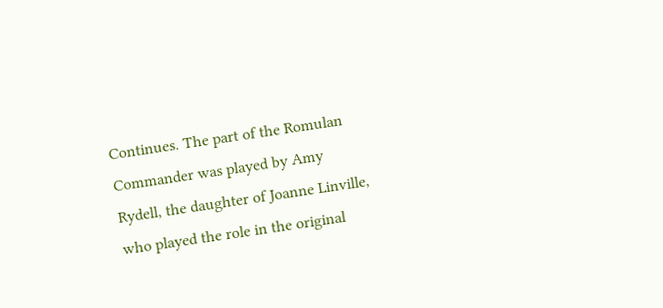Continues. The part of the Romulan Commander was played by Amy Rydell, the daughter of Joanne Linville, who played the role in the original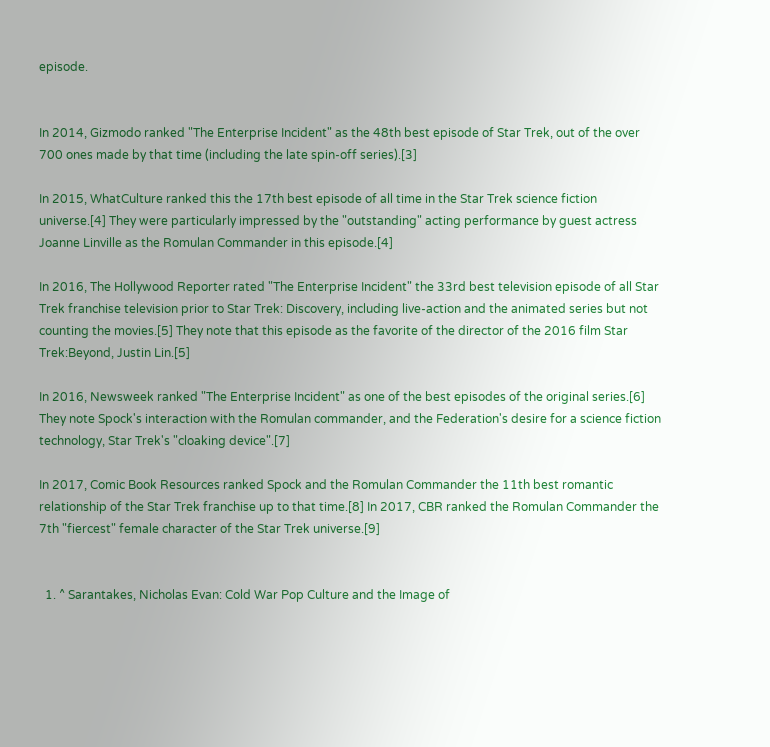episode.


In 2014, Gizmodo ranked "The Enterprise Incident" as the 48th best episode of Star Trek, out of the over 700 ones made by that time (including the late spin-off series).[3]

In 2015, WhatCulture ranked this the 17th best episode of all time in the Star Trek science fiction universe.[4] They were particularly impressed by the "outstanding" acting performance by guest actress Joanne Linville as the Romulan Commander in this episode.[4]

In 2016, The Hollywood Reporter rated "The Enterprise Incident" the 33rd best television episode of all Star Trek franchise television prior to Star Trek: Discovery, including live-action and the animated series but not counting the movies.[5] They note that this episode as the favorite of the director of the 2016 film Star Trek:Beyond, Justin Lin.[5]

In 2016, Newsweek ranked "The Enterprise Incident" as one of the best episodes of the original series.[6] They note Spock's interaction with the Romulan commander, and the Federation's desire for a science fiction technology, Star Trek's "cloaking device".[7]

In 2017, Comic Book Resources ranked Spock and the Romulan Commander the 11th best romantic relationship of the Star Trek franchise up to that time.[8] In 2017, CBR ranked the Romulan Commander the 7th "fiercest" female character of the Star Trek universe.[9]


  1. ^ Sarantakes, Nicholas Evan: Cold War Pop Culture and the Image of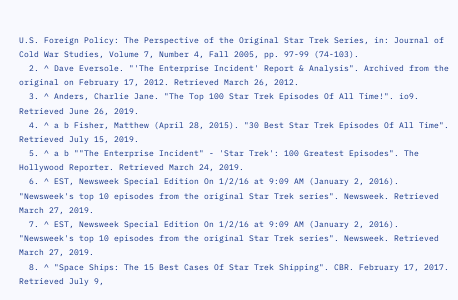U.S. Foreign Policy: The Perspective of the Original Star Trek Series, in: Journal of Cold War Studies, Volume 7, Number 4, Fall 2005, pp. 97-99 (74-103).
  2. ^ Dave Eversole. "'The Enterprise Incident' Report & Analysis". Archived from the original on February 17, 2012. Retrieved March 26, 2012.
  3. ^ Anders, Charlie Jane. "The Top 100 Star Trek Episodes Of All Time!". io9. Retrieved June 26, 2019.
  4. ^ a b Fisher, Matthew (April 28, 2015). "30 Best Star Trek Episodes Of All Time". Retrieved July 15, 2019.
  5. ^ a b ""The Enterprise Incident" - 'Star Trek': 100 Greatest Episodes". The Hollywood Reporter. Retrieved March 24, 2019.
  6. ^ EST, Newsweek Special Edition On 1/2/16 at 9:09 AM (January 2, 2016). "Newsweek's top 10 episodes from the original Star Trek series". Newsweek. Retrieved March 27, 2019.
  7. ^ EST, Newsweek Special Edition On 1/2/16 at 9:09 AM (January 2, 2016). "Newsweek's top 10 episodes from the original Star Trek series". Newsweek. Retrieved March 27, 2019.
  8. ^ "Space Ships: The 15 Best Cases Of Star Trek Shipping". CBR. February 17, 2017. Retrieved July 9,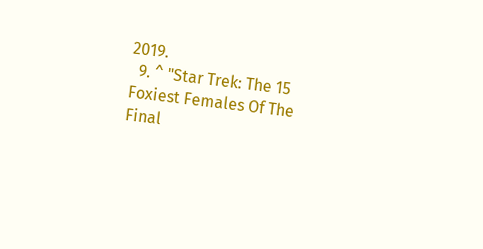2019.
  9. ^ "Star Trek: The 15 Foxiest Females Of The Final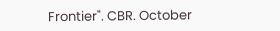Frontier". CBR. October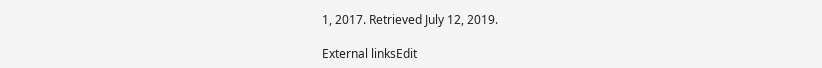1, 2017. Retrieved July 12, 2019.

External linksEdit